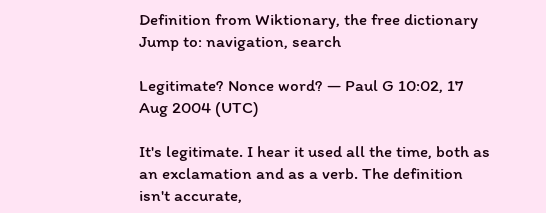Definition from Wiktionary, the free dictionary
Jump to: navigation, search

Legitimate? Nonce word? — Paul G 10:02, 17 Aug 2004 (UTC)

It's legitimate. I hear it used all the time, both as an exclamation and as a verb. The definition isn't accurate,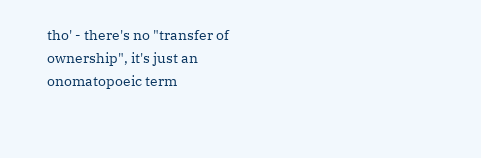tho' - there's no "transfer of ownership", it's just an onomatopoeic term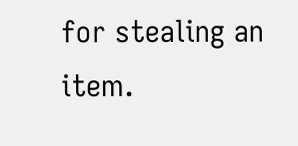for stealing an item.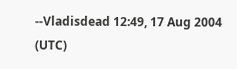--Vladisdead 12:49, 17 Aug 2004 (UTC)